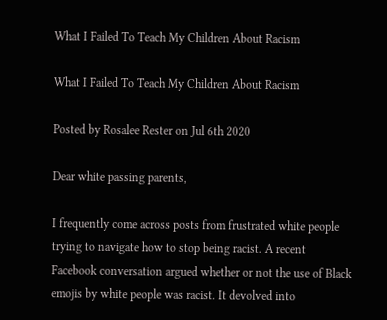What I Failed To Teach My Children About Racism

What I Failed To Teach My Children About Racism

Posted by Rosalee Rester on Jul 6th 2020

Dear white passing parents,

I frequently come across posts from frustrated white people trying to navigate how to stop being racist. A recent Facebook conversation argued whether or not the use of Black emojis by white people was racist. It devolved into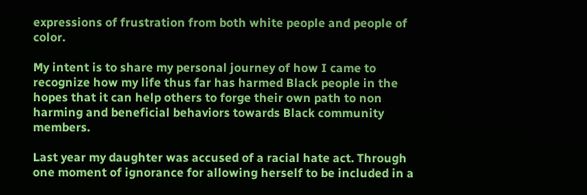expressions of frustration from both white people and people of color.

My intent is to share my personal journey of how I came to recognize how my life thus far has harmed Black people in the hopes that it can help others to forge their own path to non harming and beneficial behaviors towards Black community members.

Last year my daughter was accused of a racial hate act. Through one moment of ignorance for allowing herself to be included in a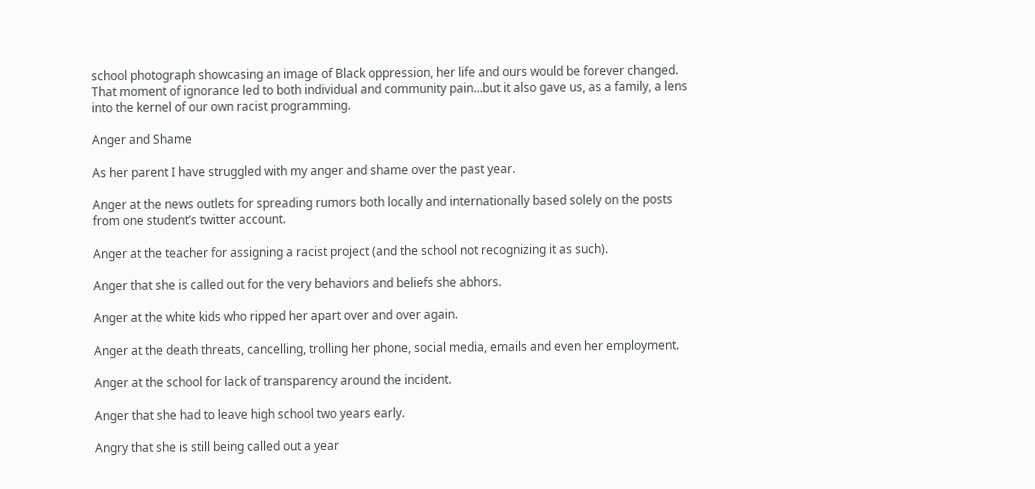school photograph showcasing an image of Black oppression, her life and ours would be forever changed. That moment of ignorance led to both individual and community pain…but it also gave us, as a family, a lens into the kernel of our own racist programming.

Anger and Shame

As her parent I have struggled with my anger and shame over the past year.

Anger at the news outlets for spreading rumors both locally and internationally based solely on the posts from one student’s twitter account.

Anger at the teacher for assigning a racist project (and the school not recognizing it as such).

Anger that she is called out for the very behaviors and beliefs she abhors.

Anger at the white kids who ripped her apart over and over again.

Anger at the death threats, cancelling, trolling her phone, social media, emails and even her employment.

Anger at the school for lack of transparency around the incident.

Anger that she had to leave high school two years early.

Angry that she is still being called out a year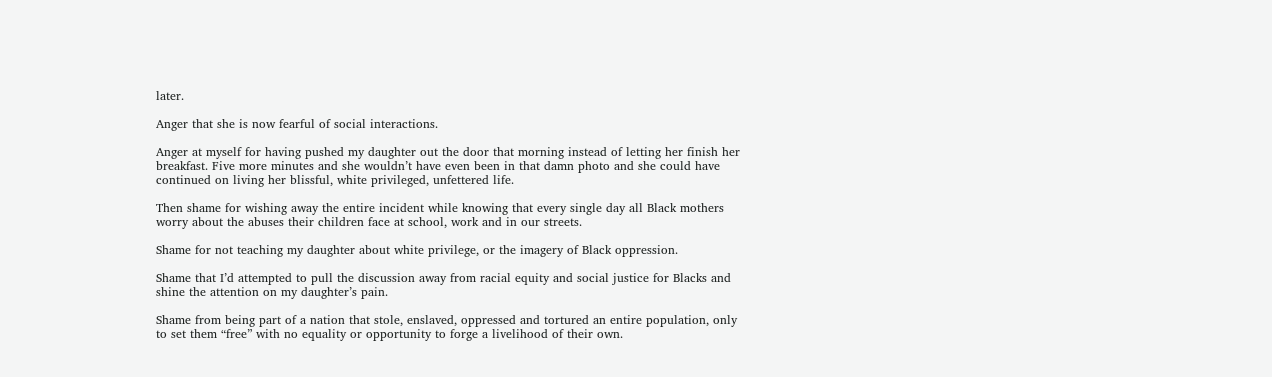later.

Anger that she is now fearful of social interactions.

Anger at myself for having pushed my daughter out the door that morning instead of letting her finish her breakfast. Five more minutes and she wouldn’t have even been in that damn photo and she could have continued on living her blissful, white privileged, unfettered life.

Then shame for wishing away the entire incident while knowing that every single day all Black mothers worry about the abuses their children face at school, work and in our streets.

Shame for not teaching my daughter about white privilege, or the imagery of Black oppression.

Shame that I’d attempted to pull the discussion away from racial equity and social justice for Blacks and shine the attention on my daughter’s pain.

Shame from being part of a nation that stole, enslaved, oppressed and tortured an entire population, only to set them “free” with no equality or opportunity to forge a livelihood of their own.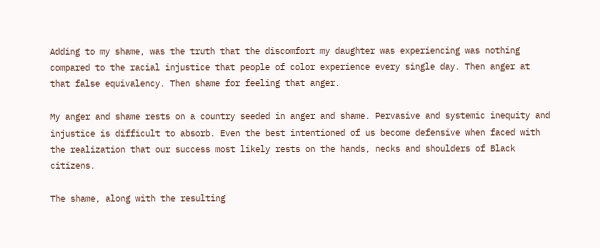Adding to my shame, was the truth that the discomfort my daughter was experiencing was nothing compared to the racial injustice that people of color experience every single day. Then anger at that false equivalency. Then shame for feeling that anger.

My anger and shame rests on a country seeded in anger and shame. Pervasive and systemic inequity and injustice is difficult to absorb. Even the best intentioned of us become defensive when faced with the realization that our success most likely rests on the hands, necks and shoulders of Black citizens.

The shame, along with the resulting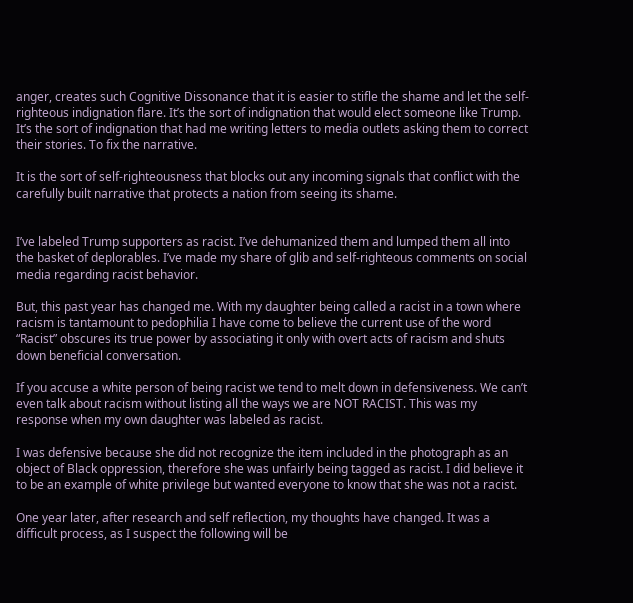anger, creates such Cognitive Dissonance that it is easier to stifle the shame and let the self-righteous indignation flare. It’s the sort of indignation that would elect someone like Trump. It’s the sort of indignation that had me writing letters to media outlets asking them to correct their stories. To fix the narrative.

It is the sort of self-righteousness that blocks out any incoming signals that conflict with the carefully built narrative that protects a nation from seeing its shame.


I’ve labeled Trump supporters as racist. I’ve dehumanized them and lumped them all into the basket of deplorables. I’ve made my share of glib and self-righteous comments on social media regarding racist behavior.

But, this past year has changed me. With my daughter being called a racist in a town where racism is tantamount to pedophilia I have come to believe the current use of the word “Racist” obscures its true power by associating it only with overt acts of racism and shuts down beneficial conversation.

If you accuse a white person of being racist we tend to melt down in defensiveness. We can’t even talk about racism without listing all the ways we are NOT RACIST. This was my response when my own daughter was labeled as racist.

I was defensive because she did not recognize the item included in the photograph as an object of Black oppression, therefore she was unfairly being tagged as racist. I did believe it to be an example of white privilege but wanted everyone to know that she was not a racist.

One year later, after research and self reflection, my thoughts have changed. It was a difficult process, as I suspect the following will be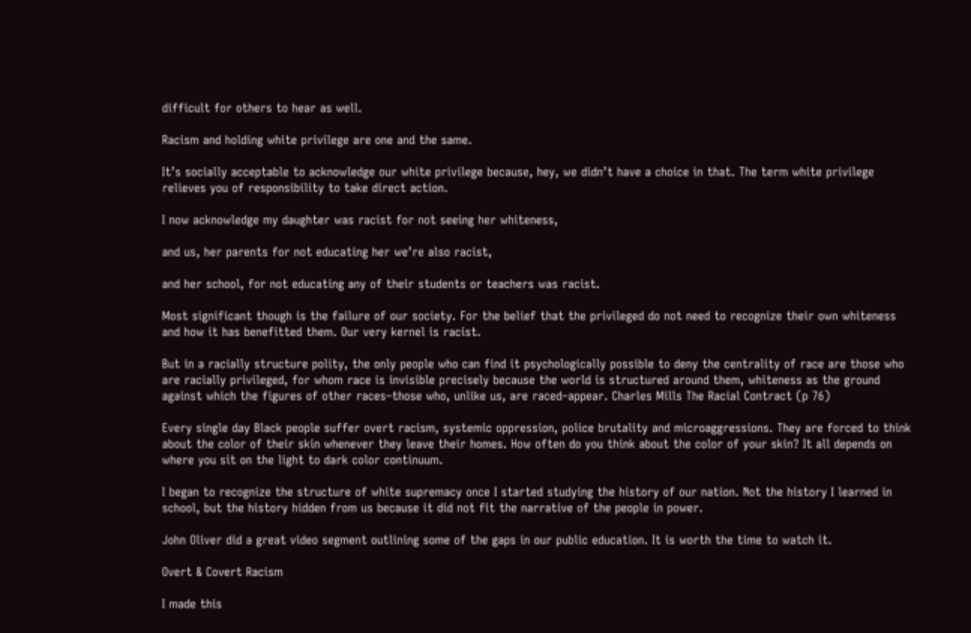difficult for others to hear as well.

Racism and holding white privilege are one and the same.

It’s socially acceptable to acknowledge our white privilege because, hey, we didn’t have a choice in that. The term white privilege relieves you of responsibility to take direct action.

I now acknowledge my daughter was racist for not seeing her whiteness,

and us, her parents for not educating her we’re also racist,

and her school, for not educating any of their students or teachers was racist.

Most significant though is the failure of our society. For the belief that the privileged do not need to recognize their own whiteness and how it has benefitted them. Our very kernel is racist.

But in a racially structure polity, the only people who can find it psychologically possible to deny the centrality of race are those who are racially privileged, for whom race is invisible precisely because the world is structured around them, whiteness as the ground against which the figures of other races–those who, unlike us, are raced–appear. Charles Mills The Racial Contract (p 76)

Every single day Black people suffer overt racism, systemic oppression, police brutality and microaggressions. They are forced to think about the color of their skin whenever they leave their homes. How often do you think about the color of your skin? It all depends on where you sit on the light to dark color continuum.

I began to recognize the structure of white supremacy once I started studying the history of our nation. Not the history I learned in school, but the history hidden from us because it did not fit the narrative of the people in power.

John Oliver did a great video segment outlining some of the gaps in our public education. It is worth the time to watch it.

Overt & Covert Racism

I made this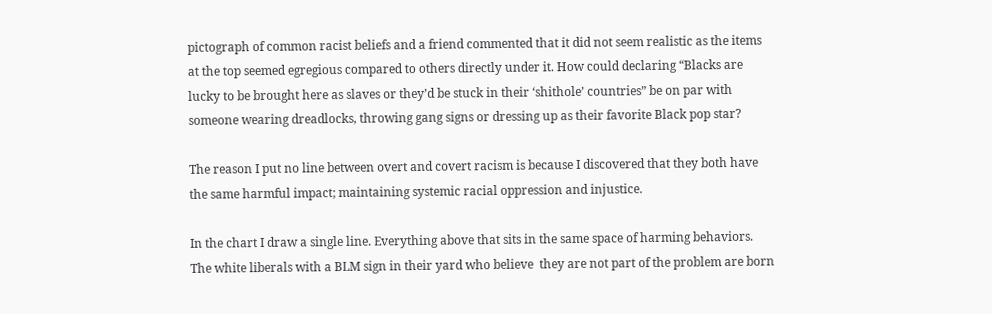pictograph of common racist beliefs and a friend commented that it did not seem realistic as the items at the top seemed egregious compared to others directly under it. How could declaring “Blacks are lucky to be brought here as slaves or they’d be stuck in their ‘shithole’ countries” be on par with someone wearing dreadlocks, throwing gang signs or dressing up as their favorite Black pop star?

The reason I put no line between overt and covert racism is because I discovered that they both have the same harmful impact; maintaining systemic racial oppression and injustice.

In the chart I draw a single line. Everything above that sits in the same space of harming behaviors. The white liberals with a BLM sign in their yard who believe  they are not part of the problem are born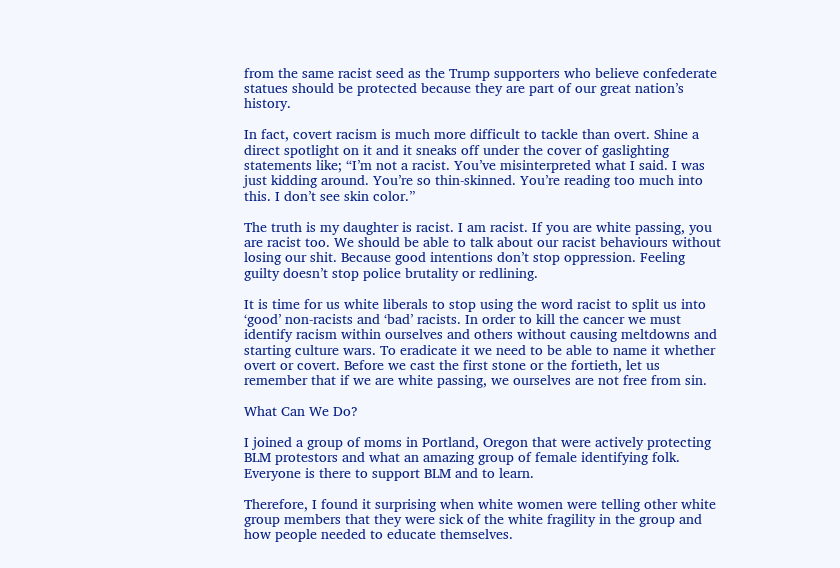from the same racist seed as the Trump supporters who believe confederate statues should be protected because they are part of our great nation’s history.

In fact, covert racism is much more difficult to tackle than overt. Shine a direct spotlight on it and it sneaks off under the cover of gaslighting statements like; “I’m not a racist. You’ve misinterpreted what I said. I was just kidding around. You’re so thin-skinned. You’re reading too much into this. I don’t see skin color.”

The truth is my daughter is racist. I am racist. If you are white passing, you are racist too. We should be able to talk about our racist behaviours without losing our shit. Because good intentions don’t stop oppression. Feeling guilty doesn’t stop police brutality or redlining.

It is time for us white liberals to stop using the word racist to split us into ‘good’ non-racists and ‘bad’ racists. In order to kill the cancer we must identify racism within ourselves and others without causing meltdowns and starting culture wars. To eradicate it we need to be able to name it whether overt or covert. Before we cast the first stone or the fortieth, let us remember that if we are white passing, we ourselves are not free from sin.

What Can We Do?

I joined a group of moms in Portland, Oregon that were actively protecting BLM protestors and what an amazing group of female identifying folk. Everyone is there to support BLM and to learn.

Therefore, I found it surprising when white women were telling other white group members that they were sick of the white fragility in the group and how people needed to educate themselves.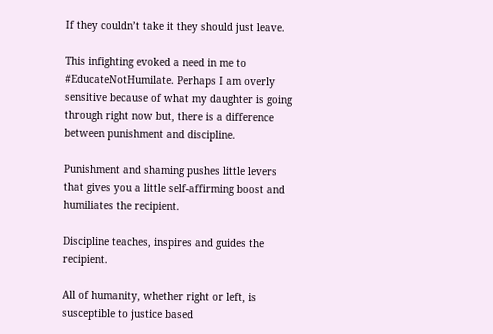If they couldn’t take it they should just leave.

This infighting evoked a need in me to #EducateNotHumilate. Perhaps I am overly sensitive because of what my daughter is going through right now but, there is a difference between punishment and discipline.

Punishment and shaming pushes little levers that gives you a little self-affirming boost and humiliates the recipient.

Discipline teaches, inspires and guides the recipient.

All of humanity, whether right or left, is susceptible to justice based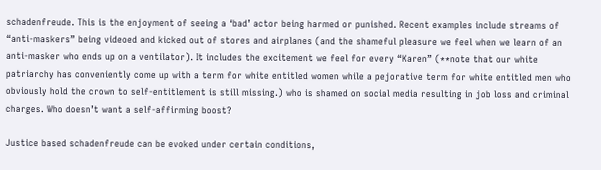schadenfreude. This is the enjoyment of seeing a ‘bad’ actor being harmed or punished. Recent examples include streams of “anti-maskers” being videoed and kicked out of stores and airplanes (and the shameful pleasure we feel when we learn of an anti-masker who ends up on a ventilator). It includes the excitement we feel for every “Karen” (**note that our white patriarchy has conveniently come up with a term for white entitled women while a pejorative term for white entitled men who obviously hold the crown to self-entitlement is still missing.) who is shamed on social media resulting in job loss and criminal charges. Who doesn’t want a self-affirming boost?

Justice based schadenfreude can be evoked under certain conditions,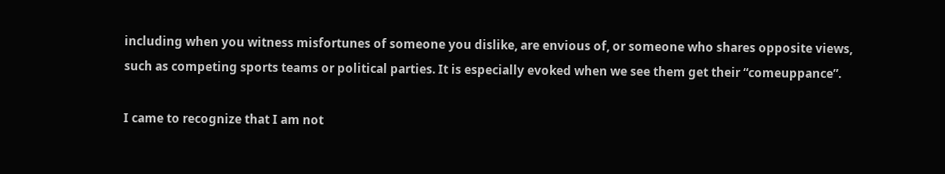including when you witness misfortunes of someone you dislike, are envious of, or someone who shares opposite views, such as competing sports teams or political parties. It is especially evoked when we see them get their “comeuppance”.

I came to recognize that I am not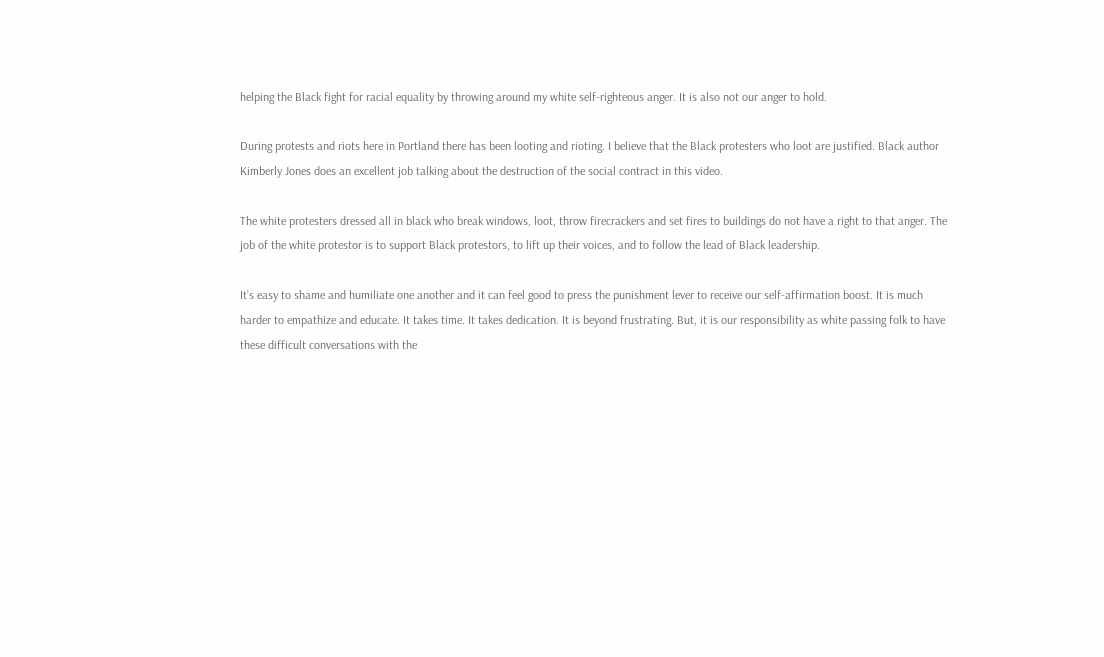helping the Black fight for racial equality by throwing around my white self-righteous anger. It is also not our anger to hold.

During protests and riots here in Portland there has been looting and rioting. I believe that the Black protesters who loot are justified. Black author Kimberly Jones does an excellent job talking about the destruction of the social contract in this video.

The white protesters dressed all in black who break windows, loot, throw firecrackers and set fires to buildings do not have a right to that anger. The job of the white protestor is to support Black protestors, to lift up their voices, and to follow the lead of Black leadership.

It’s easy to shame and humiliate one another and it can feel good to press the punishment lever to receive our self-affirmation boost. It is much harder to empathize and educate. It takes time. It takes dedication. It is beyond frustrating. But, it is our responsibility as white passing folk to have these difficult conversations with the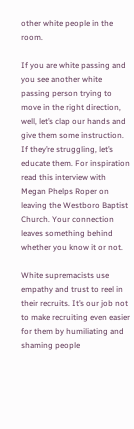other white people in the room.

If you are white passing and you see another white passing person trying to move in the right direction, well, let’s clap our hands and give them some instruction. If they’re struggling, let’s educate them. For inspiration read this interview with Megan Phelps Roper on leaving the Westboro Baptist Church. Your connection leaves something behind whether you know it or not.

White supremacists use empathy and trust to reel in their recruits. It’s our job not to make recruiting even easier for them by humiliating and shaming people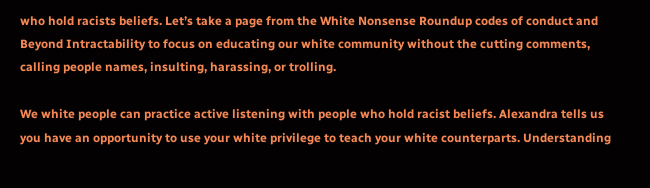who hold racists beliefs. Let’s take a page from the White Nonsense Roundup codes of conduct and Beyond Intractability to focus on educating our white community without the cutting comments, calling people names, insulting, harassing, or trolling.

We white people can practice active listening with people who hold racist beliefs. Alexandra tells us you have an opportunity to use your white privilege to teach your white counterparts. Understanding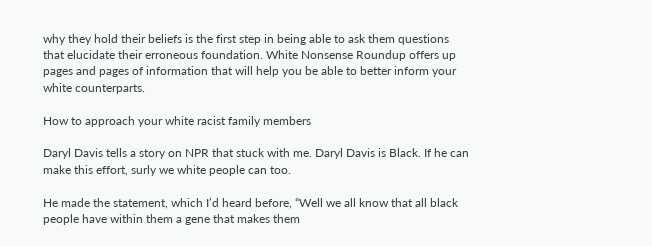why they hold their beliefs is the first step in being able to ask them questions that elucidate their erroneous foundation. White Nonsense Roundup offers up pages and pages of information that will help you be able to better inform your white counterparts.

How to approach your white racist family members

Daryl Davis tells a story on NPR that stuck with me. Daryl Davis is Black. If he can make this effort, surly we white people can too.

He made the statement, which I’d heard before, “Well we all know that all black people have within them a gene that makes them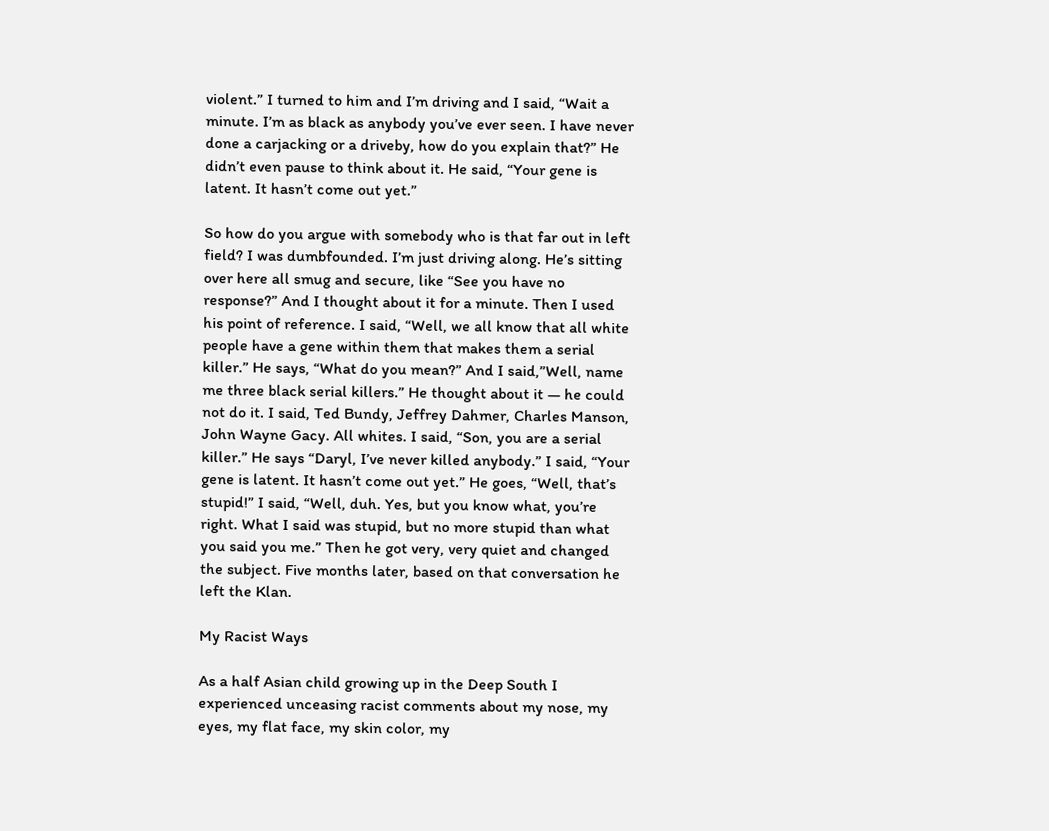violent.” I turned to him and I’m driving and I said, “Wait a minute. I’m as black as anybody you’ve ever seen. I have never done a carjacking or a driveby, how do you explain that?” He didn’t even pause to think about it. He said, “Your gene is latent. It hasn’t come out yet.”

So how do you argue with somebody who is that far out in left field? I was dumbfounded. I’m just driving along. He’s sitting over here all smug and secure, like “See you have no response?” And I thought about it for a minute. Then I used his point of reference. I said, “Well, we all know that all white people have a gene within them that makes them a serial killer.” He says, “What do you mean?” And I said,”Well, name me three black serial killers.” He thought about it — he could not do it. I said, Ted Bundy, Jeffrey Dahmer, Charles Manson, John Wayne Gacy. All whites. I said, “Son, you are a serial killer.” He says “Daryl, I’ve never killed anybody.” I said, “Your gene is latent. It hasn’t come out yet.” He goes, “Well, that’s stupid!” I said, “Well, duh. Yes, but you know what, you’re right. What I said was stupid, but no more stupid than what you said you me.” Then he got very, very quiet and changed the subject. Five months later, based on that conversation he left the Klan.

My Racist Ways

As a half Asian child growing up in the Deep South I experienced unceasing racist comments about my nose, my eyes, my flat face, my skin color, my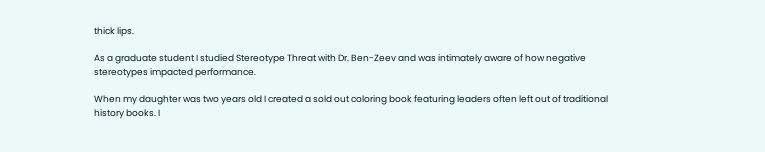thick lips.

As a graduate student I studied Stereotype Threat with Dr. Ben-Zeev and was intimately aware of how negative stereotypes impacted performance.

When my daughter was two years old I created a sold out coloring book featuring leaders often left out of traditional history books. I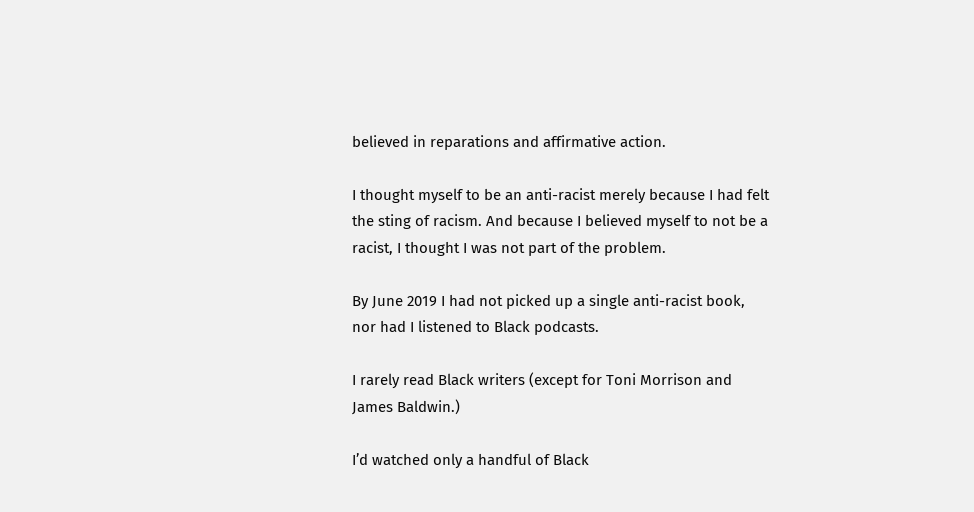believed in reparations and affirmative action.

I thought myself to be an anti-racist merely because I had felt the sting of racism. And because I believed myself to not be a racist, I thought I was not part of the problem.

By June 2019 I had not picked up a single anti-racist book, nor had I listened to Black podcasts.

I rarely read Black writers (except for Toni Morrison and James Baldwin.)

I’d watched only a handful of Black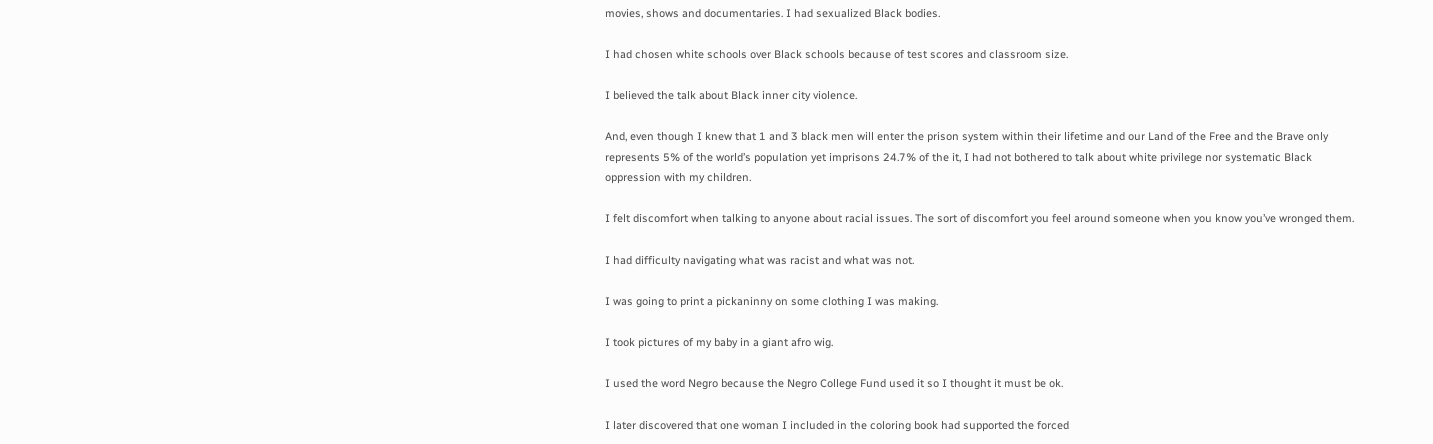movies, shows and documentaries. I had sexualized Black bodies.

I had chosen white schools over Black schools because of test scores and classroom size.

I believed the talk about Black inner city violence.

And, even though I knew that 1 and 3 black men will enter the prison system within their lifetime and our Land of the Free and the Brave only represents 5% of the world’s population yet imprisons 24.7% of the it, I had not bothered to talk about white privilege nor systematic Black oppression with my children.

I felt discomfort when talking to anyone about racial issues. The sort of discomfort you feel around someone when you know you’ve wronged them.

I had difficulty navigating what was racist and what was not.

I was going to print a pickaninny on some clothing I was making.

I took pictures of my baby in a giant afro wig.

I used the word Negro because the Negro College Fund used it so I thought it must be ok.

I later discovered that one woman I included in the coloring book had supported the forced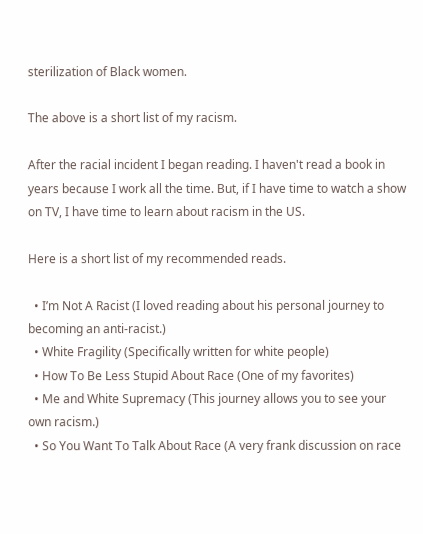sterilization of Black women.

The above is a short list of my racism.

After the racial incident I began reading. I haven't read a book in years because I work all the time. But, if I have time to watch a show on TV, I have time to learn about racism in the US.

Here is a short list of my recommended reads.

  • I’m Not A Racist (I loved reading about his personal journey to becoming an anti-racist.)
  • White Fragility (Specifically written for white people)
  • How To Be Less Stupid About Race (One of my favorites)
  • Me and White Supremacy (This journey allows you to see your own racism.)
  • So You Want To Talk About Race (A very frank discussion on race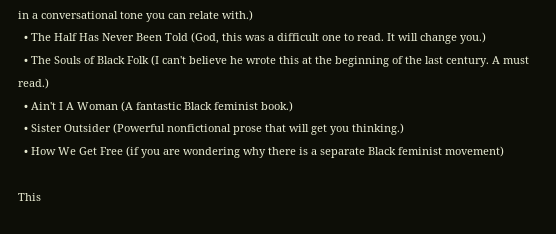in a conversational tone you can relate with.)
  • The Half Has Never Been Told (God, this was a difficult one to read. It will change you.)
  • The Souls of Black Folk (I can't believe he wrote this at the beginning of the last century. A must read.)
  • Ain't I A Woman (A fantastic Black feminist book.)
  • Sister Outsider (Powerful nonfictional prose that will get you thinking.)
  • How We Get Free (if you are wondering why there is a separate Black feminist movement)

This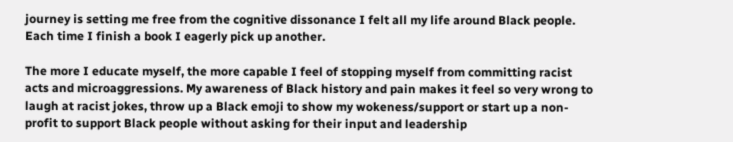journey is setting me free from the cognitive dissonance I felt all my life around Black people. Each time I finish a book I eagerly pick up another.

The more I educate myself, the more capable I feel of stopping myself from committing racist acts and microaggressions. My awareness of Black history and pain makes it feel so very wrong to laugh at racist jokes, throw up a Black emoji to show my wokeness/support or start up a non-profit to support Black people without asking for their input and leadership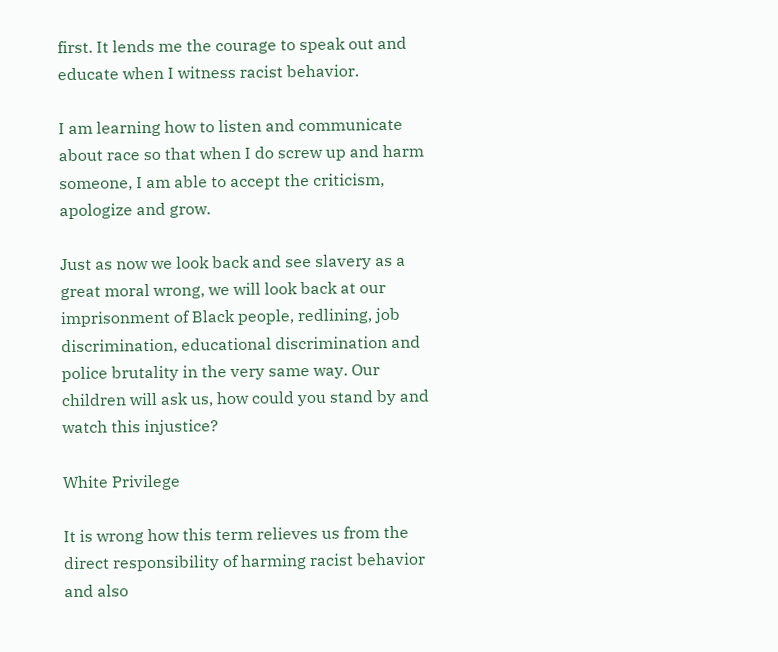first. It lends me the courage to speak out and educate when I witness racist behavior.

I am learning how to listen and communicate about race so that when I do screw up and harm someone, I am able to accept the criticism, apologize and grow.

Just as now we look back and see slavery as a great moral wrong, we will look back at our imprisonment of Black people, redlining, job discrimination, educational discrimination and police brutality in the very same way. Our children will ask us, how could you stand by and watch this injustice?

White Privilege

It is wrong how this term relieves us from the direct responsibility of harming racist behavior and also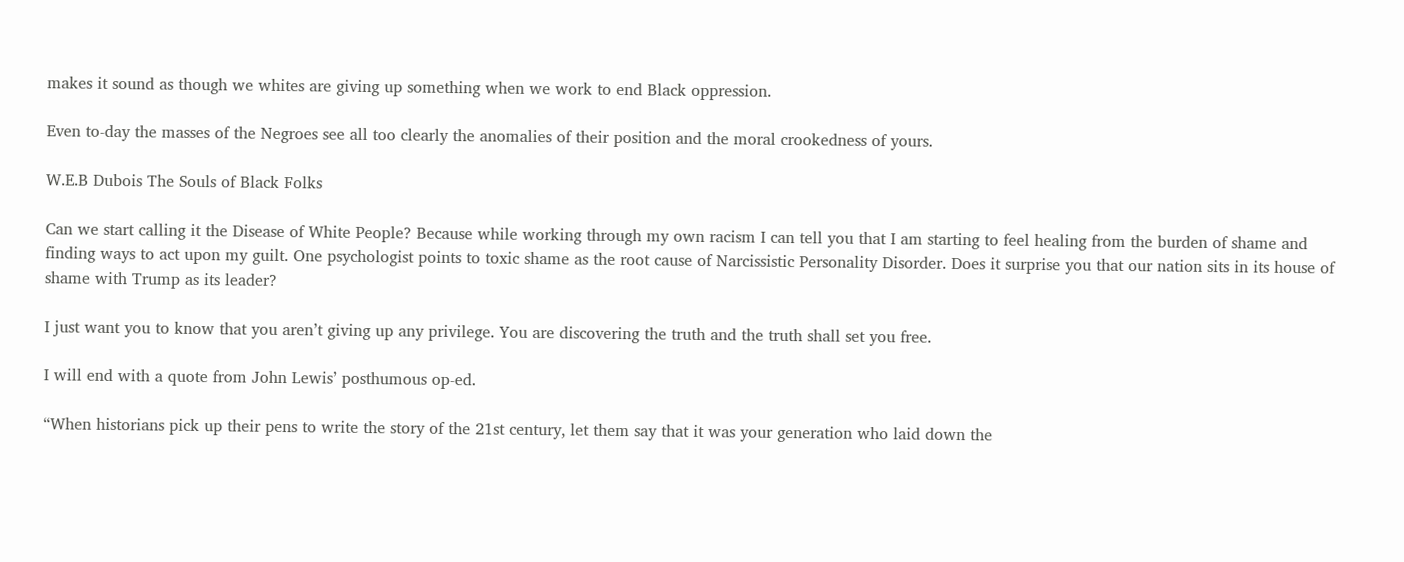makes it sound as though we whites are giving up something when we work to end Black oppression.

Even to-day the masses of the Negroes see all too clearly the anomalies of their position and the moral crookedness of yours.

W.E.B Dubois The Souls of Black Folks

Can we start calling it the Disease of White People? Because while working through my own racism I can tell you that I am starting to feel healing from the burden of shame and finding ways to act upon my guilt. One psychologist points to toxic shame as the root cause of Narcissistic Personality Disorder. Does it surprise you that our nation sits in its house of shame with Trump as its leader?

I just want you to know that you aren’t giving up any privilege. You are discovering the truth and the truth shall set you free.

I will end with a quote from John Lewis’ posthumous op-ed.

“When historians pick up their pens to write the story of the 21st century, let them say that it was your generation who laid down the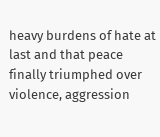heavy burdens of hate at last and that peace finally triumphed over violence, aggression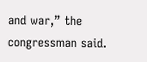and war,” the congressman said.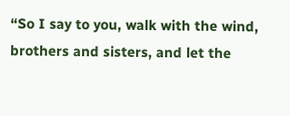“So I say to you, walk with the wind, brothers and sisters, and let the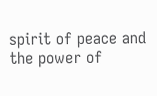spirit of peace and the power of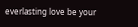everlasting love be your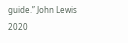guide.” John Lewis 2020